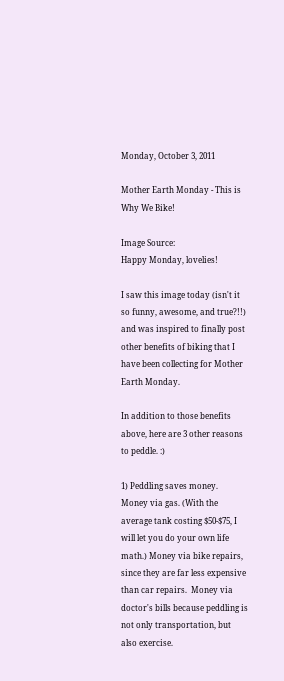Monday, October 3, 2011

Mother Earth Monday - This is Why We Bike!

Image Source:
Happy Monday, lovelies!

I saw this image today (isn't it so funny, awesome, and true?!!) and was inspired to finally post other benefits of biking that I have been collecting for Mother Earth Monday.

In addition to those benefits above, here are 3 other reasons to peddle. :)

1) Peddling saves money.
Money via gas. (With the average tank costing $50-$75, I will let you do your own life math.) Money via bike repairs, since they are far less expensive than car repairs.  Money via doctor's bills because peddling is not only transportation, but also exercise.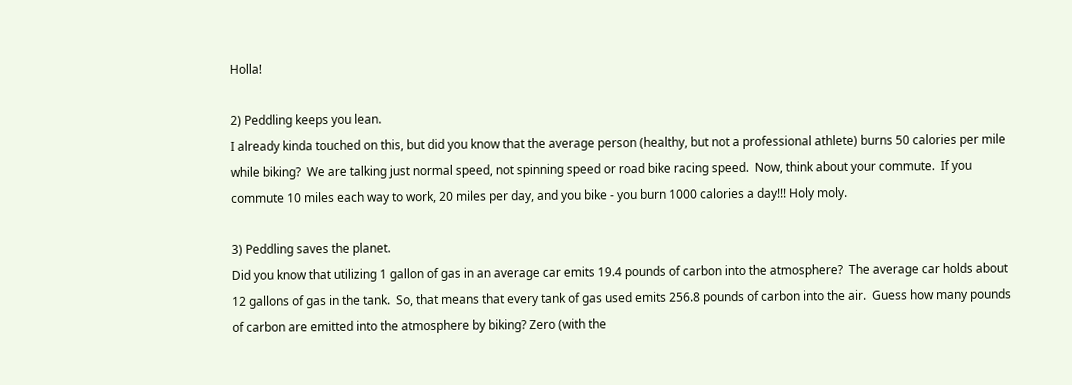Holla!

2) Peddling keeps you lean.
I already kinda touched on this, but did you know that the average person (healthy, but not a professional athlete) burns 50 calories per mile while biking?  We are talking just normal speed, not spinning speed or road bike racing speed.  Now, think about your commute.  If you commute 10 miles each way to work, 20 miles per day, and you bike - you burn 1000 calories a day!!! Holy moly.

3) Peddling saves the planet.
Did you know that utilizing 1 gallon of gas in an average car emits 19.4 pounds of carbon into the atmosphere?  The average car holds about 12 gallons of gas in the tank.  So, that means that every tank of gas used emits 256.8 pounds of carbon into the air.  Guess how many pounds of carbon are emitted into the atmosphere by biking? Zero (with the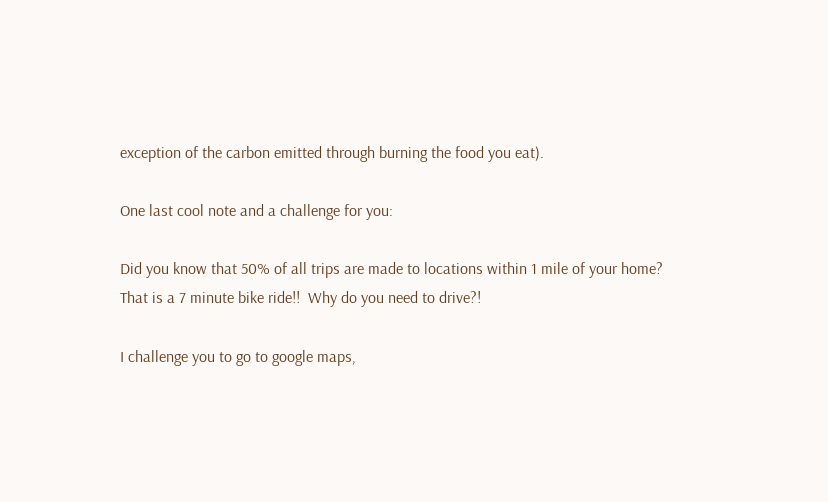exception of the carbon emitted through burning the food you eat).

One last cool note and a challenge for you:

Did you know that 50% of all trips are made to locations within 1 mile of your home?  That is a 7 minute bike ride!!  Why do you need to drive?!

I challenge you to go to google maps,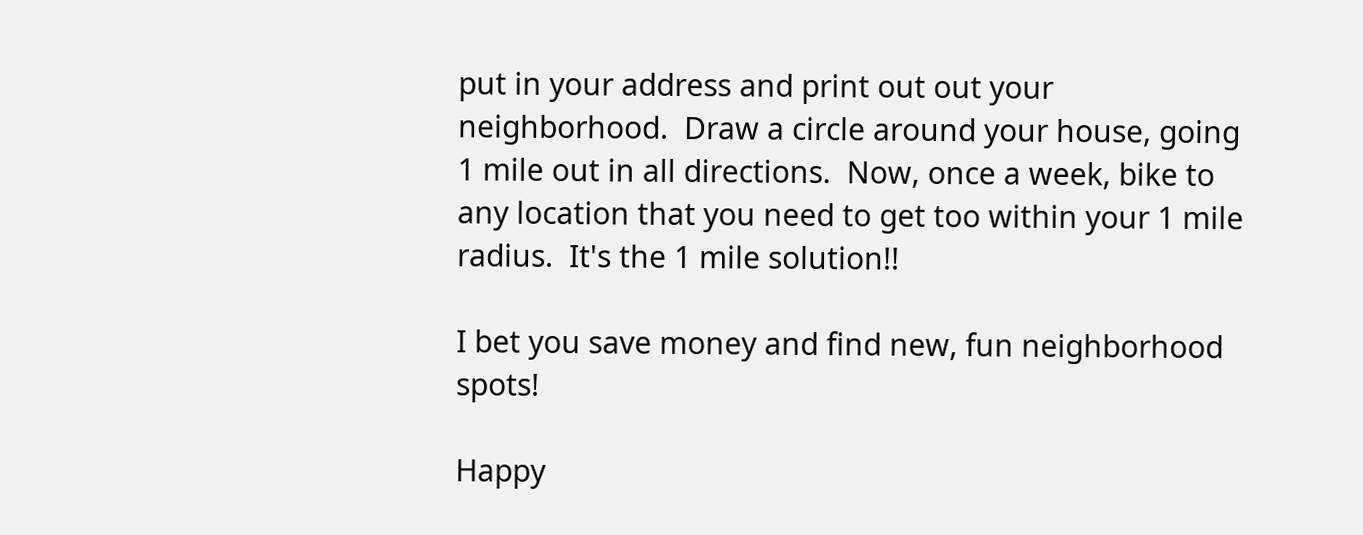put in your address and print out out your neighborhood.  Draw a circle around your house, going 1 mile out in all directions.  Now, once a week, bike to any location that you need to get too within your 1 mile radius.  It's the 1 mile solution!!

I bet you save money and find new, fun neighborhood spots!

Happy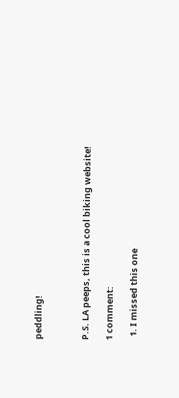peddling!



P.S. LA peeps, this is a cool biking website!

1 comment:

  1. I missed this one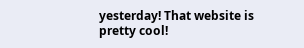yesterday! That website is pretty cool!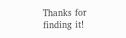Thanks for finding it!